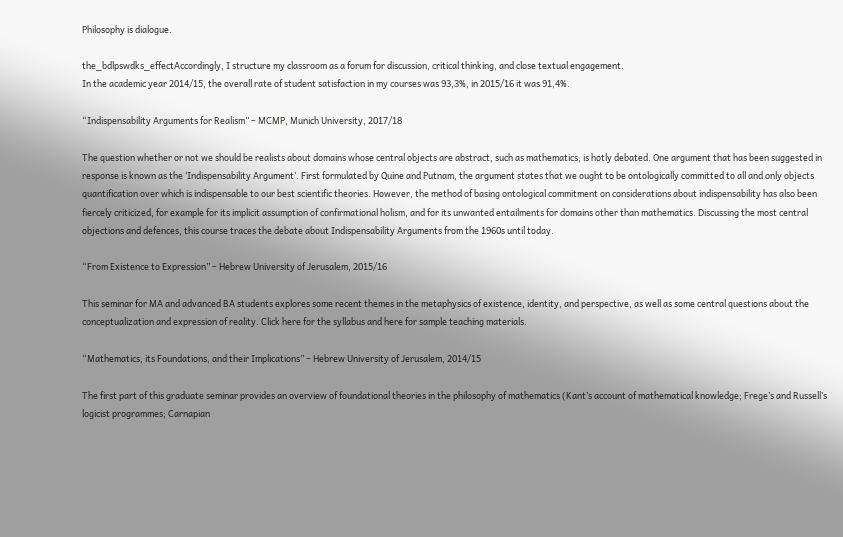Philosophy is dialogue.

the_bdlpswdks_effectAccordingly, I structure my classroom as a forum for discussion, critical thinking, and close textual engagement.
In the academic year 2014/15, the overall rate of student satisfaction in my courses was 93,3%, in 2015/16 it was 91,4%.

“Indispensability Arguments for Realism” – MCMP, Munich University, 2017/18

The question whether or not we should be realists about domains whose central objects are abstract, such as mathematics, is hotly debated. One argument that has been suggested in response is known as the ‘Indispensability Argument’. First formulated by Quine and Putnam, the argument states that we ought to be ontologically committed to all and only objects quantification over which is indispensable to our best scientific theories. However, the method of basing ontological commitment on considerations about indispensability has also been fiercely criticized, for example for its implicit assumption of confirmational holism, and for its unwanted entailments for domains other than mathematics. Discussing the most central objections and defences, this course traces the debate about Indispensability Arguments from the 1960s until today.

“From Existence to Expression” – Hebrew University of Jerusalem, 2015/16

This seminar for MA and advanced BA students explores some recent themes in the metaphysics of existence, identity, and perspective, as well as some central questions about the conceptualization and expression of reality. Click here for the syllabus and here for sample teaching materials.

“Mathematics, its Foundations, and their Implications” – Hebrew University of Jerusalem, 2014/15

The first part of this graduate seminar provides an overview of foundational theories in the philosophy of mathematics (Kant’s account of mathematical knowledge; Frege’s and Russell’s logicist programmes; Carnapian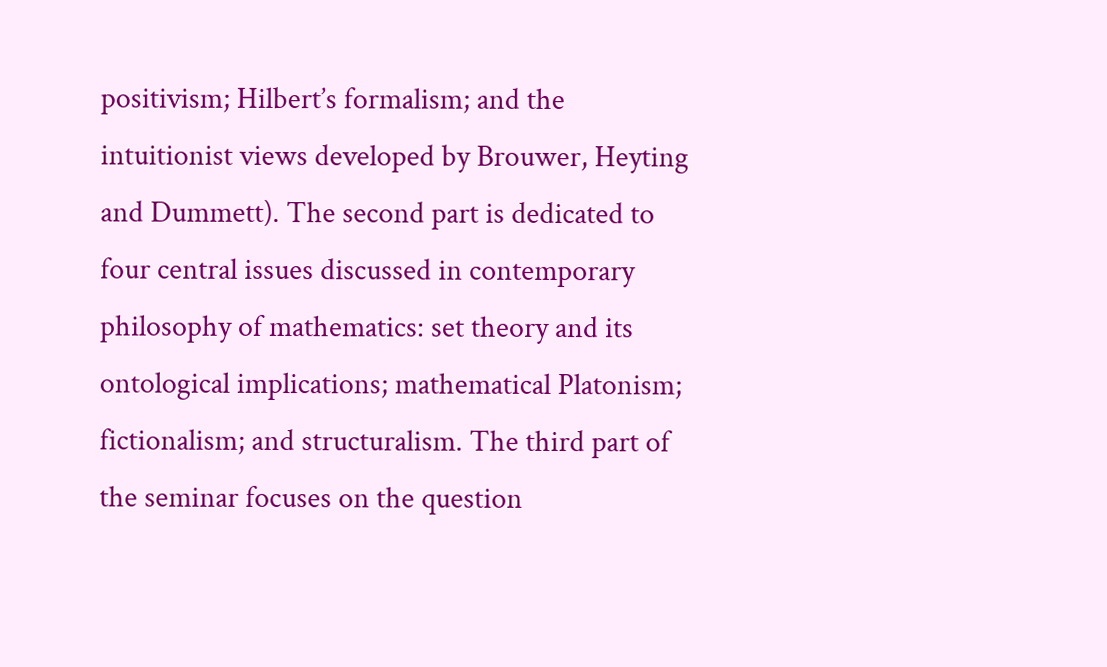positivism; Hilbert’s formalism; and the intuitionist views developed by Brouwer, Heyting and Dummett). The second part is dedicated to four central issues discussed in contemporary philosophy of mathematics: set theory and its ontological implications; mathematical Platonism; fictionalism; and structuralism. The third part of the seminar focuses on the question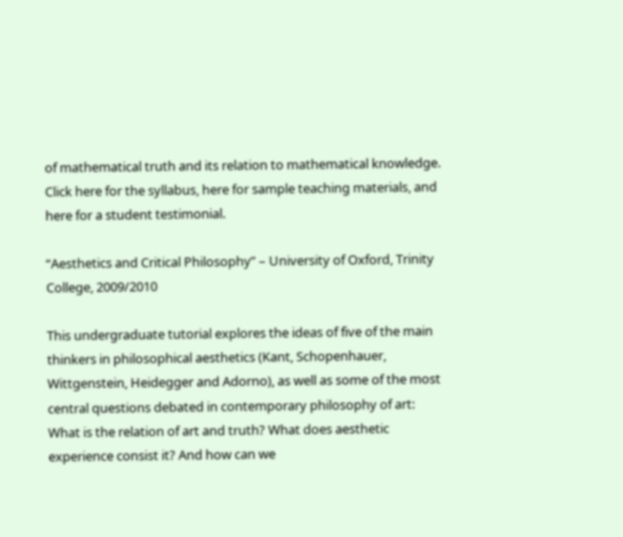of mathematical truth and its relation to mathematical knowledge. Click here for the syllabus, here for sample teaching materials, and here for a student testimonial.

“Aesthetics and Critical Philosophy” – University of Oxford, Trinity College, 2009/2010

This undergraduate tutorial explores the ideas of five of the main thinkers in philosophical aesthetics (Kant, Schopenhauer, Wittgenstein, Heidegger and Adorno), as well as some of the most central questions debated in contemporary philosophy of art: What is the relation of art and truth? What does aesthetic experience consist it? And how can we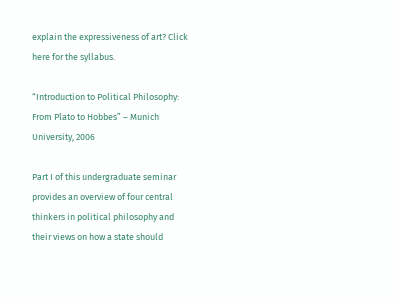explain the expressiveness of art? Click here for the syllabus.

“Introduction to Political Philosophy: From Plato to Hobbes” – Munich University, 2006

Part I of this undergraduate seminar provides an overview of four central thinkers in political philosophy and their views on how a state should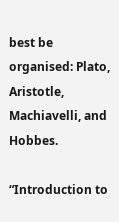best be organised: Plato, Aristotle, Machiavelli, and Hobbes.

“Introduction to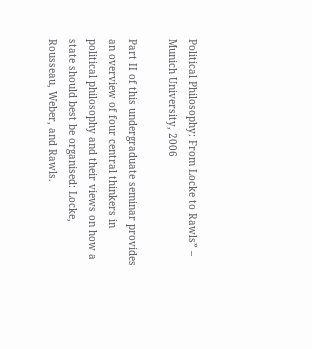Political Philosophy: From Locke to Rawls” – Munich University, 2006

Part II of this undergraduate seminar provides an overview of four central thinkers in political philosophy and their views on how a state should best be organised: Locke, Rousseau, Weber, and Rawls.